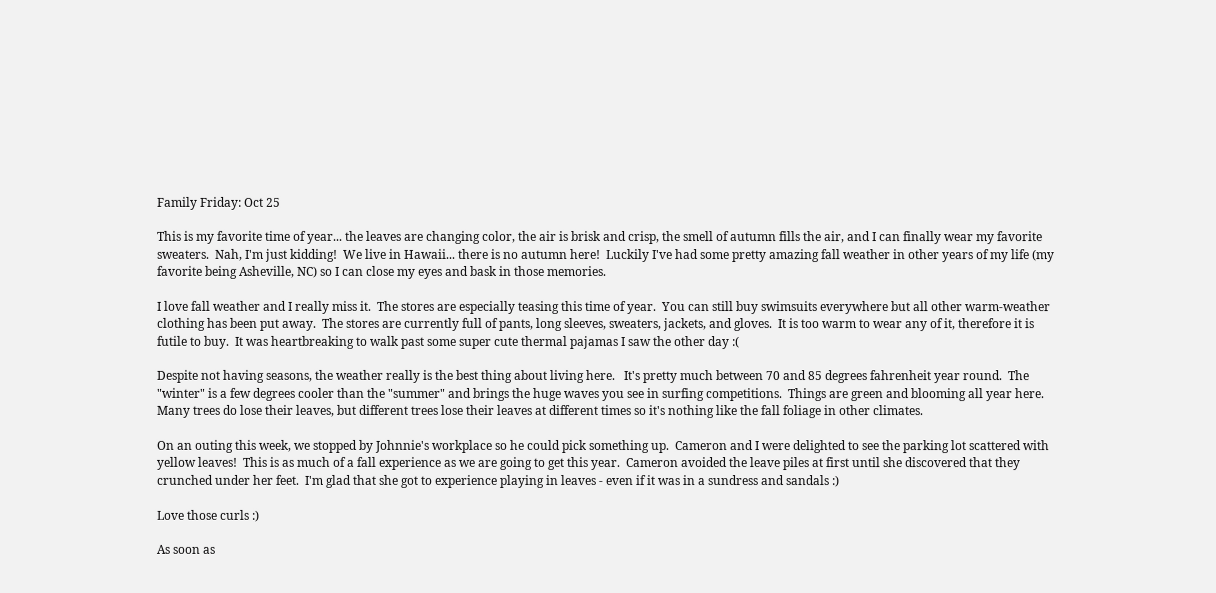Family Friday: Oct 25

This is my favorite time of year... the leaves are changing color, the air is brisk and crisp, the smell of autumn fills the air, and I can finally wear my favorite sweaters.  Nah, I'm just kidding!  We live in Hawaii... there is no autumn here!  Luckily I've had some pretty amazing fall weather in other years of my life (my favorite being Asheville, NC) so I can close my eyes and bask in those memories.

I love fall weather and I really miss it.  The stores are especially teasing this time of year.  You can still buy swimsuits everywhere but all other warm-weather clothing has been put away.  The stores are currently full of pants, long sleeves, sweaters, jackets, and gloves.  It is too warm to wear any of it, therefore it is futile to buy.  It was heartbreaking to walk past some super cute thermal pajamas I saw the other day :(

Despite not having seasons, the weather really is the best thing about living here.   It's pretty much between 70 and 85 degrees fahrenheit year round.  The "winter" is a few degrees cooler than the "summer" and brings the huge waves you see in surfing competitions.  Things are green and blooming all year here.  Many trees do lose their leaves, but different trees lose their leaves at different times so it's nothing like the fall foliage in other climates.

On an outing this week, we stopped by Johnnie's workplace so he could pick something up.  Cameron and I were delighted to see the parking lot scattered with yellow leaves!  This is as much of a fall experience as we are going to get this year.  Cameron avoided the leave piles at first until she discovered that they crunched under her feet.  I'm glad that she got to experience playing in leaves - even if it was in a sundress and sandals :)

Love those curls :)

As soon as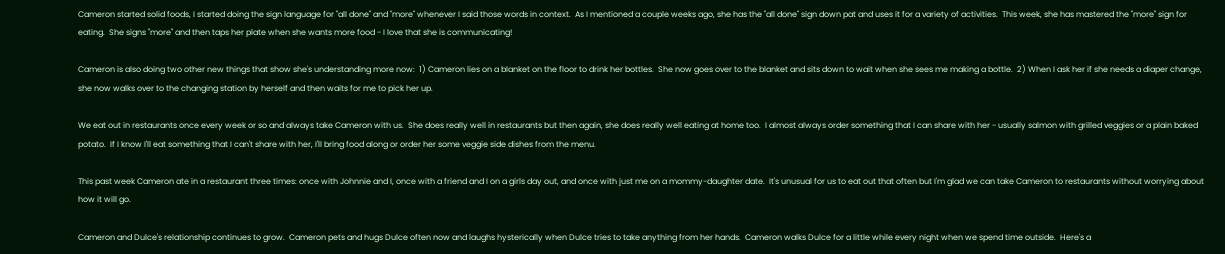Cameron started solid foods, I started doing the sign language for "all done" and "more" whenever I said those words in context.  As I mentioned a couple weeks ago, she has the "all done" sign down pat and uses it for a variety of activities.  This week, she has mastered the "more" sign for eating.  She signs "more" and then taps her plate when she wants more food - I love that she is communicating!

Cameron is also doing two other new things that show she's understanding more now:  1) Cameron lies on a blanket on the floor to drink her bottles.  She now goes over to the blanket and sits down to wait when she sees me making a bottle.  2) When I ask her if she needs a diaper change, she now walks over to the changing station by herself and then waits for me to pick her up.

We eat out in restaurants once every week or so and always take Cameron with us.  She does really well in restaurants but then again, she does really well eating at home too.  I almost always order something that I can share with her - usually salmon with grilled veggies or a plain baked potato.  If I know I'll eat something that I can't share with her, I'll bring food along or order her some veggie side dishes from the menu.

This past week Cameron ate in a restaurant three times: once with Johnnie and I, once with a friend and I on a girls day out, and once with just me on a mommy-daughter date.  It's unusual for us to eat out that often but I'm glad we can take Cameron to restaurants without worrying about how it will go.

Cameron and Dulce's relationship continues to grow.  Cameron pets and hugs Dulce often now and laughs hysterically when Dulce tries to take anything from her hands.  Cameron walks Dulce for a little while every night when we spend time outside.  Here's a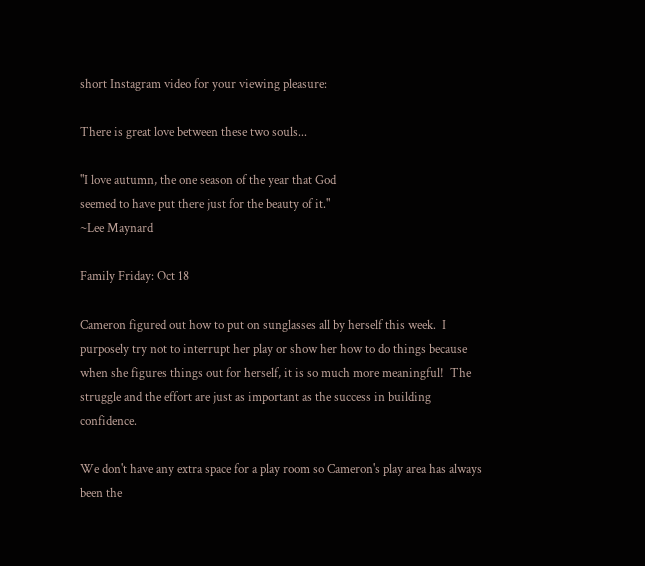short Instagram video for your viewing pleasure:

There is great love between these two souls...

"I love autumn, the one season of the year that God
seemed to have put there just for the beauty of it."
~Lee Maynard

Family Friday: Oct 18

Cameron figured out how to put on sunglasses all by herself this week.  I purposely try not to interrupt her play or show her how to do things because when she figures things out for herself, it is so much more meaningful!  The struggle and the effort are just as important as the success in building confidence.

We don't have any extra space for a play room so Cameron's play area has always been the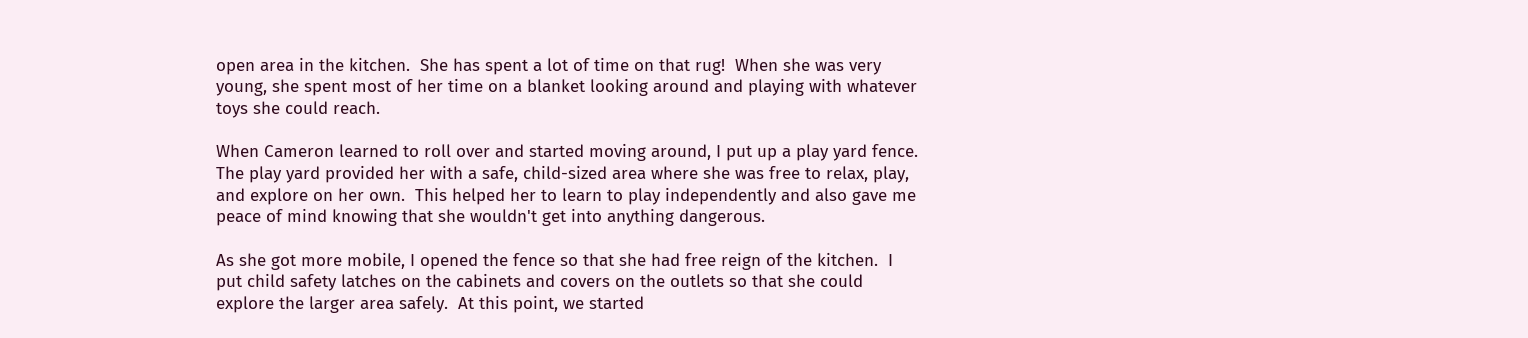open area in the kitchen.  She has spent a lot of time on that rug!  When she was very young, she spent most of her time on a blanket looking around and playing with whatever toys she could reach.

When Cameron learned to roll over and started moving around, I put up a play yard fence.  The play yard provided her with a safe, child-sized area where she was free to relax, play, and explore on her own.  This helped her to learn to play independently and also gave me peace of mind knowing that she wouldn't get into anything dangerous.

As she got more mobile, I opened the fence so that she had free reign of the kitchen.  I put child safety latches on the cabinets and covers on the outlets so that she could explore the larger area safely.  At this point, we started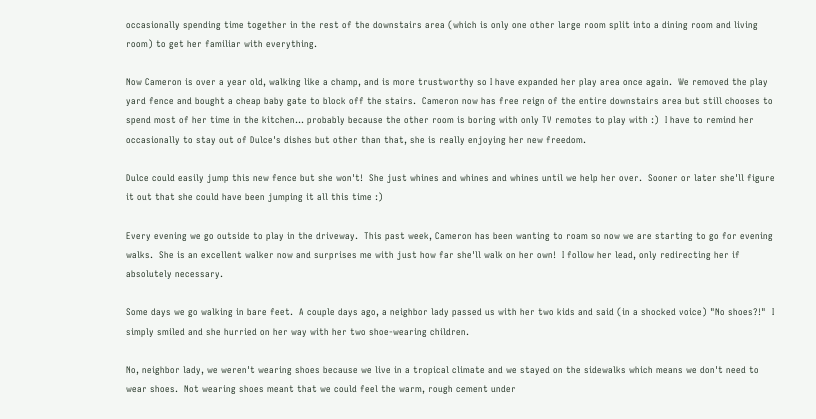occasionally spending time together in the rest of the downstairs area (which is only one other large room split into a dining room and living room) to get her familiar with everything.

Now Cameron is over a year old, walking like a champ, and is more trustworthy so I have expanded her play area once again.  We removed the play yard fence and bought a cheap baby gate to block off the stairs.  Cameron now has free reign of the entire downstairs area but still chooses to spend most of her time in the kitchen... probably because the other room is boring with only TV remotes to play with :)  I have to remind her occasionally to stay out of Dulce's dishes but other than that, she is really enjoying her new freedom.

Dulce could easily jump this new fence but she won't!  She just whines and whines and whines until we help her over.  Sooner or later she'll figure it out that she could have been jumping it all this time :)

Every evening we go outside to play in the driveway.  This past week, Cameron has been wanting to roam so now we are starting to go for evening walks.  She is an excellent walker now and surprises me with just how far she'll walk on her own!  I follow her lead, only redirecting her if absolutely necessary.

Some days we go walking in bare feet.  A couple days ago, a neighbor lady passed us with her two kids and said (in a shocked voice) "No shoes?!"  I simply smiled and she hurried on her way with her two shoe-wearing children.

No, neighbor lady, we weren't wearing shoes because we live in a tropical climate and we stayed on the sidewalks which means we don't need to wear shoes.  Not wearing shoes meant that we could feel the warm, rough cement under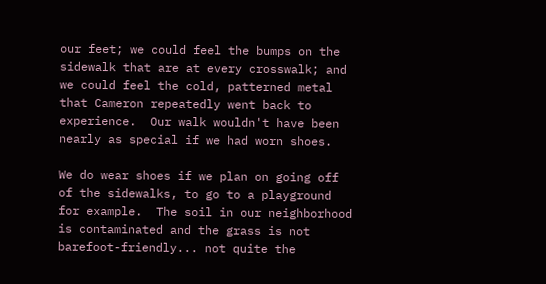our feet; we could feel the bumps on the sidewalk that are at every crosswalk; and we could feel the cold, patterned metal that Cameron repeatedly went back to experience.  Our walk wouldn't have been nearly as special if we had worn shoes.

We do wear shoes if we plan on going off of the sidewalks, to go to a playground for example.  The soil in our neighborhood is contaminated and the grass is not barefoot-friendly... not quite the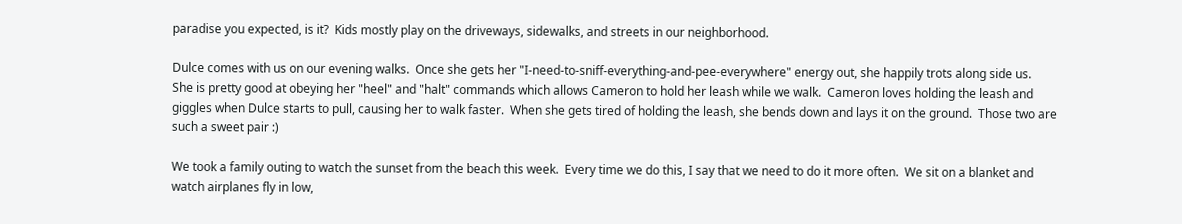paradise you expected, is it?  Kids mostly play on the driveways, sidewalks, and streets in our neighborhood.

Dulce comes with us on our evening walks.  Once she gets her "I-need-to-sniff-everything-and-pee-everywhere" energy out, she happily trots along side us.  She is pretty good at obeying her "heel" and "halt" commands which allows Cameron to hold her leash while we walk.  Cameron loves holding the leash and giggles when Dulce starts to pull, causing her to walk faster.  When she gets tired of holding the leash, she bends down and lays it on the ground.  Those two are such a sweet pair :)

We took a family outing to watch the sunset from the beach this week.  Every time we do this, I say that we need to do it more often.  We sit on a blanket and watch airplanes fly in low,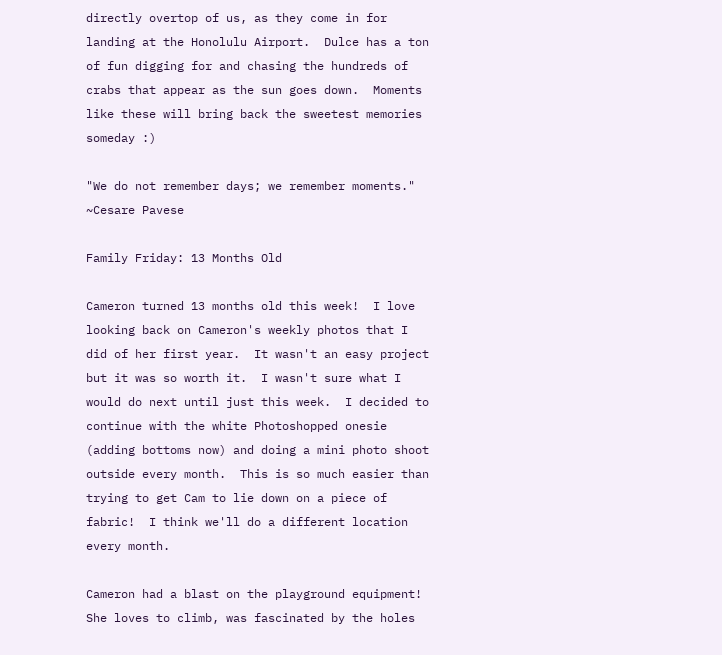directly overtop of us, as they come in for landing at the Honolulu Airport.  Dulce has a ton of fun digging for and chasing the hundreds of crabs that appear as the sun goes down.  Moments like these will bring back the sweetest memories someday :)

"We do not remember days; we remember moments."
~Cesare Pavese

Family Friday: 13 Months Old

Cameron turned 13 months old this week!  I love looking back on Cameron's weekly photos that I did of her first year.  It wasn't an easy project but it was so worth it.  I wasn't sure what I would do next until just this week.  I decided to continue with the white Photoshopped onesie (adding bottoms now) and doing a mini photo shoot outside every month.  This is so much easier than trying to get Cam to lie down on a piece of fabric!  I think we'll do a different location every month.

Cameron had a blast on the playground equipment!  She loves to climb, was fascinated by the holes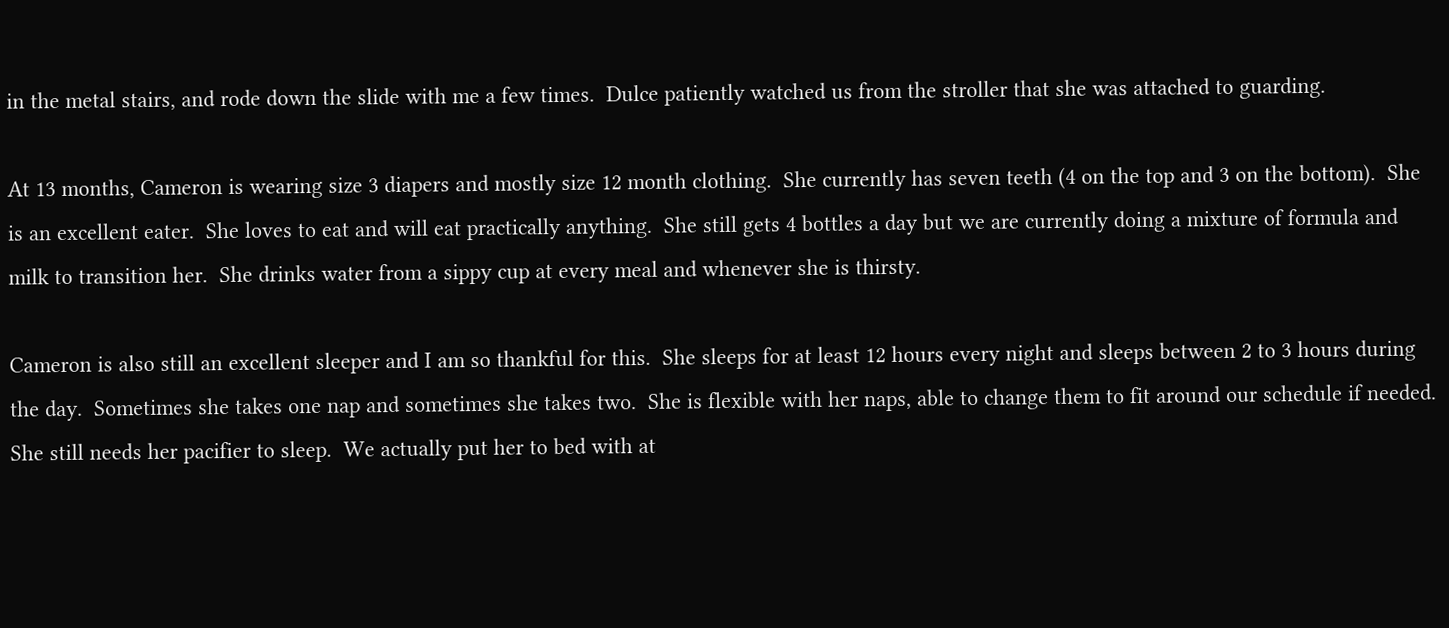in the metal stairs, and rode down the slide with me a few times.  Dulce patiently watched us from the stroller that she was attached to guarding.

At 13 months, Cameron is wearing size 3 diapers and mostly size 12 month clothing.  She currently has seven teeth (4 on the top and 3 on the bottom).  She is an excellent eater.  She loves to eat and will eat practically anything.  She still gets 4 bottles a day but we are currently doing a mixture of formula and milk to transition her.  She drinks water from a sippy cup at every meal and whenever she is thirsty.

Cameron is also still an excellent sleeper and I am so thankful for this.  She sleeps for at least 12 hours every night and sleeps between 2 to 3 hours during the day.  Sometimes she takes one nap and sometimes she takes two.  She is flexible with her naps, able to change them to fit around our schedule if needed.  She still needs her pacifier to sleep.  We actually put her to bed with at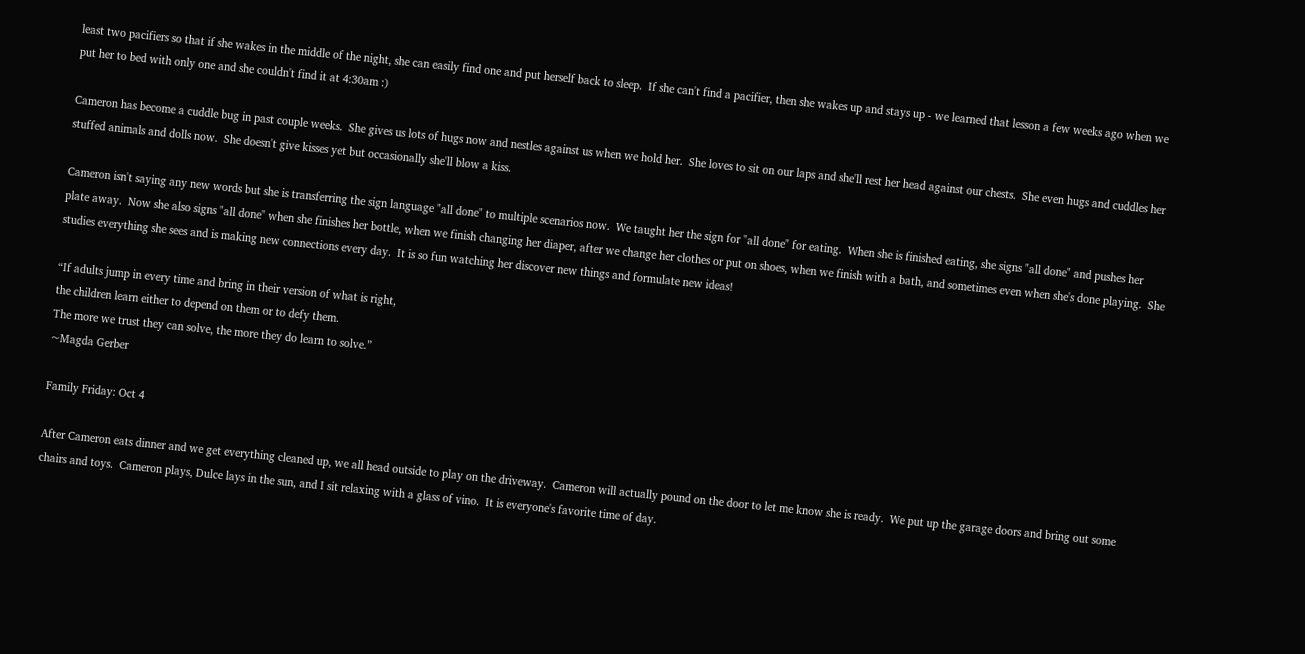least two pacifiers so that if she wakes in the middle of the night, she can easily find one and put herself back to sleep.  If she can't find a pacifier, then she wakes up and stays up - we learned that lesson a few weeks ago when we put her to bed with only one and she couldn't find it at 4:30am :)

Cameron has become a cuddle bug in past couple weeks.  She gives us lots of hugs now and nestles against us when we hold her.  She loves to sit on our laps and she'll rest her head against our chests.  She even hugs and cuddles her stuffed animals and dolls now.  She doesn't give kisses yet but occasionally she'll blow a kiss.

Cameron isn't saying any new words but she is transferring the sign language "all done" to multiple scenarios now.  We taught her the sign for "all done" for eating.  When she is finished eating, she signs "all done" and pushes her plate away.  Now she also signs "all done" when she finishes her bottle, when we finish changing her diaper, after we change her clothes or put on shoes, when we finish with a bath, and sometimes even when she's done playing.  She studies everything she sees and is making new connections every day.  It is so fun watching her discover new things and formulate new ideas!

“If adults jump in every time and bring in their version of what is right,
the children learn either to depend on them or to defy them.
The more we trust they can solve, the more they do learn to solve.”
~Magda Gerber

Family Friday: Oct 4

After Cameron eats dinner and we get everything cleaned up, we all head outside to play on the driveway.  Cameron will actually pound on the door to let me know she is ready.  We put up the garage doors and bring out some chairs and toys.  Cameron plays, Dulce lays in the sun, and I sit relaxing with a glass of vino.  It is everyone's favorite time of day.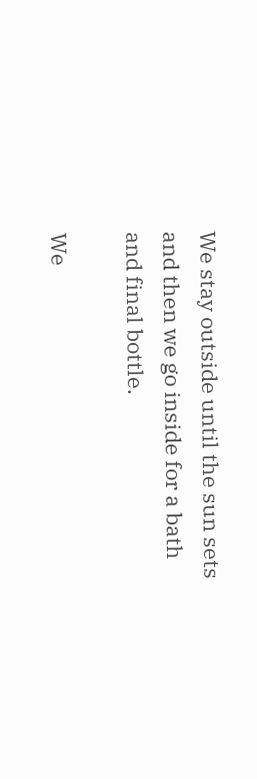We stay outside until the sun sets and then we go inside for a bath and final bottle.

We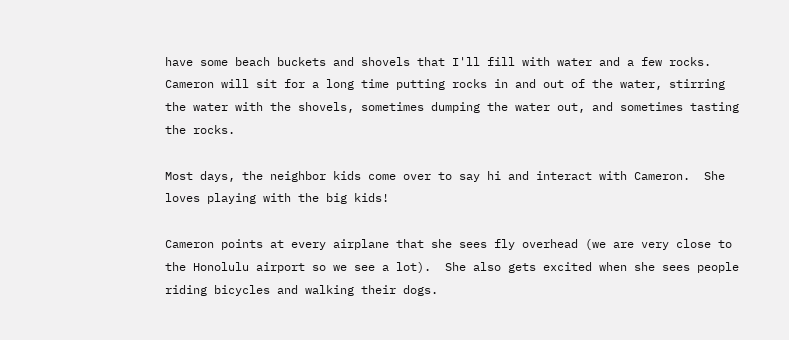have some beach buckets and shovels that I'll fill with water and a few rocks.  Cameron will sit for a long time putting rocks in and out of the water, stirring the water with the shovels, sometimes dumping the water out, and sometimes tasting the rocks.

Most days, the neighbor kids come over to say hi and interact with Cameron.  She loves playing with the big kids!

Cameron points at every airplane that she sees fly overhead (we are very close to the Honolulu airport so we see a lot).  She also gets excited when she sees people riding bicycles and walking their dogs.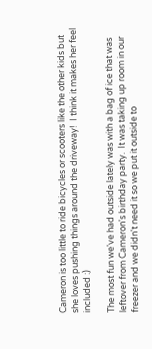Cameron is too little to ride bicycles or scooters like the other kids but she loves pushing things around the driveway!  I think it makes her feel included :)

The most fun we've had outside lately was with a bag of ice that was leftover from Cameron's birthday party.  It was taking up room in our freezer and we didn't need it so we put it outside to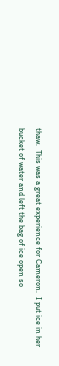thaw.  This was a great experience for Cameron.  I put ice in her bucket of water and left the bag of ice open so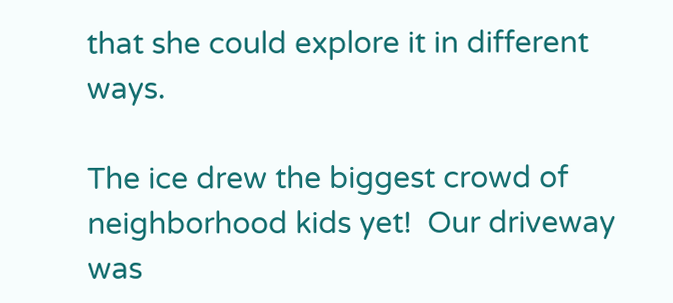that she could explore it in different ways.

The ice drew the biggest crowd of neighborhood kids yet!  Our driveway was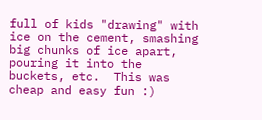full of kids "drawing" with ice on the cement, smashing big chunks of ice apart, pouring it into the buckets, etc.  This was cheap and easy fun :)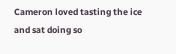Cameron loved tasting the ice and sat doing so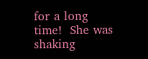for a long time!  She was shaking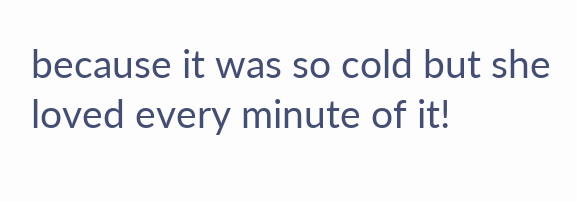because it was so cold but she loved every minute of it!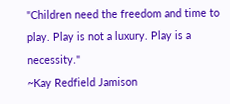"Children need the freedom and time to play. Play is not a luxury. Play is a necessity."
~Kay Redfield Jamison